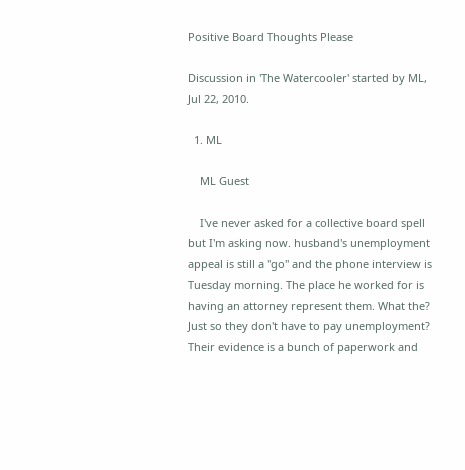Positive Board Thoughts Please

Discussion in 'The Watercooler' started by ML, Jul 22, 2010.

  1. ML

    ML Guest

    I've never asked for a collective board spell but I'm asking now. husband's unemployment appeal is still a "go" and the phone interview is Tuesday morning. The place he worked for is having an attorney represent them. What the? Just so they don't have to pay unemployment? Their evidence is a bunch of paperwork and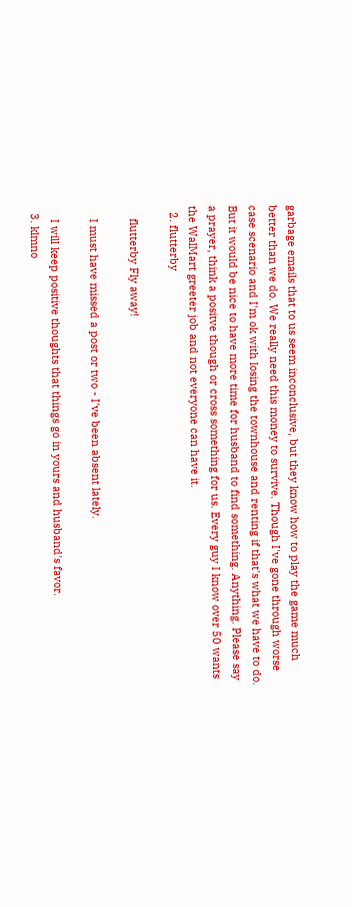garbage emails that to us seem inconclusive, but they know how to play the game much better than we do. We really need this money to survive. Though I've gone through worse case scenario and I'm ok with losing the townhouse and renting if that's what we have to do. But it would be nice to have more time for husband to find something. Anything. Please say a prayer, think a positve though or cross something for us. Every guy I know over 50 wants the WalMart greeter job and not everyone can have it.
  2. flutterby

    flutterby Fly away!

    I must have missed a post or two - I've been absent lately.

    I will keep positive thoughts that things go in yours and husband's favor.
  3. klmno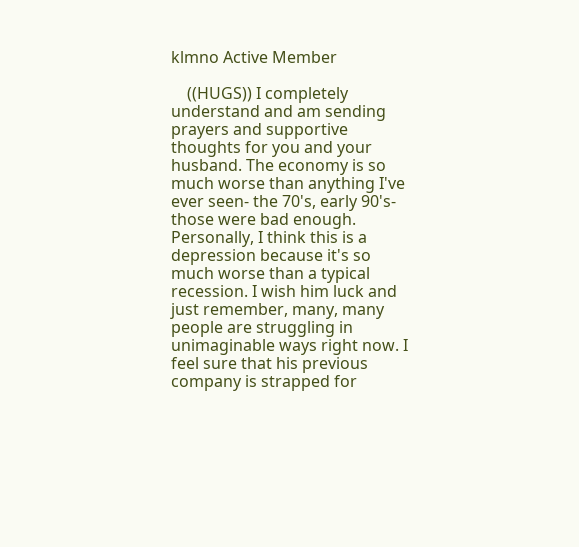klmno Active Member

    ((HUGS)) I completely understand and am sending prayers and supportive thoughts for you and your husband. The economy is so much worse than anything I've ever seen- the 70's, early 90's- those were bad enough. Personally, I think this is a depression because it's so much worse than a typical recession. I wish him luck and just remember, many, many people are struggling in unimaginable ways right now. I feel sure that his previous company is strapped for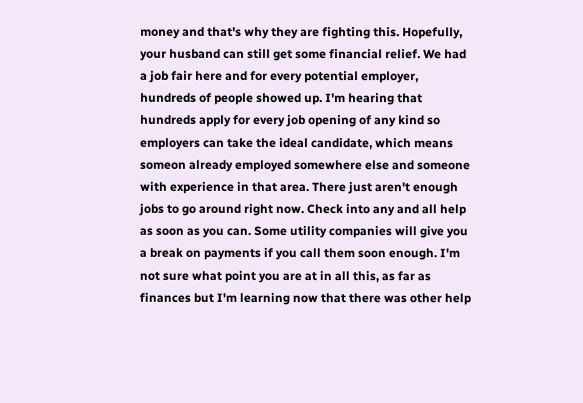money and that's why they are fighting this. Hopefully, your husband can still get some financial relief. We had a job fair here and for every potential employer, hundreds of people showed up. I'm hearing that hundreds apply for every job opening of any kind so employers can take the ideal candidate, which means someon already employed somewhere else and someone with experience in that area. There just aren't enough jobs to go around right now. Check into any and all help as soon as you can. Some utility companies will give you a break on payments if you call them soon enough. I'm not sure what point you are at in all this, as far as finances but I'm learning now that there was other help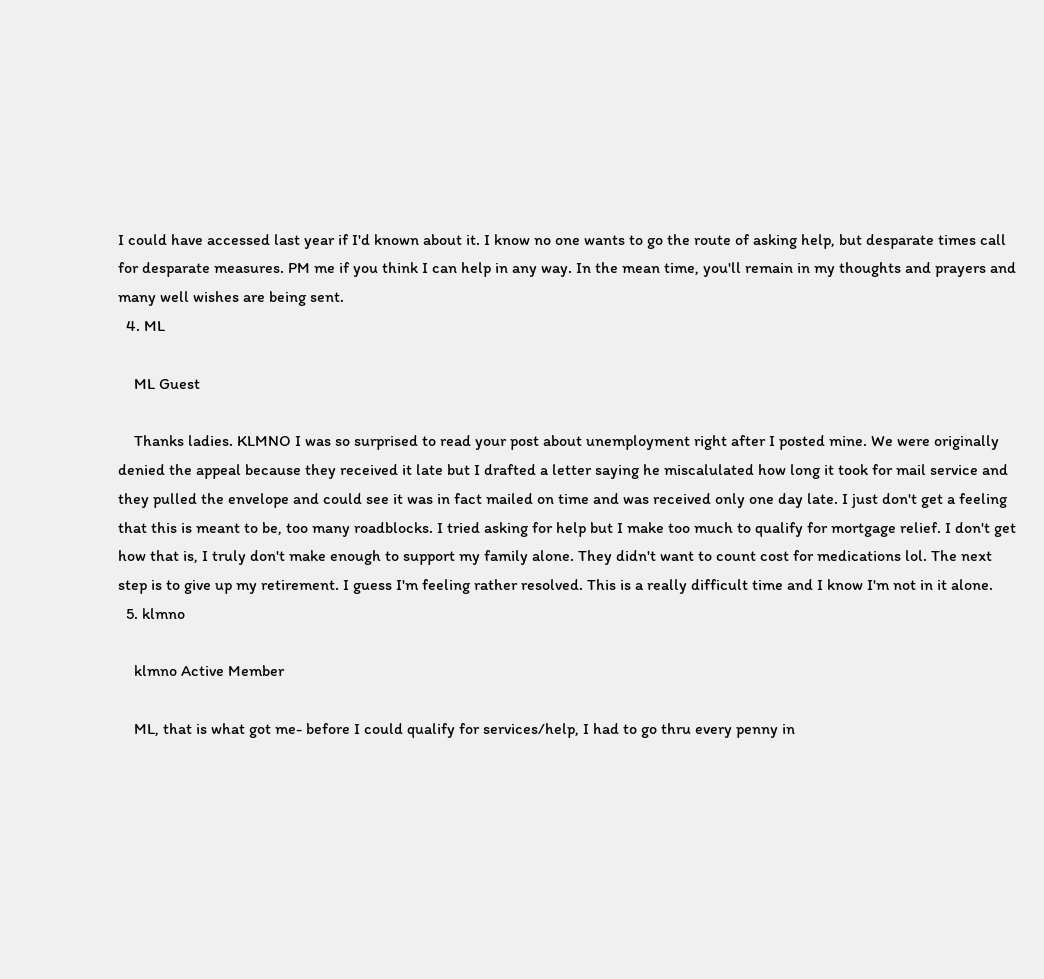I could have accessed last year if I'd known about it. I know no one wants to go the route of asking help, but desparate times call for desparate measures. PM me if you think I can help in any way. In the mean time, you'll remain in my thoughts and prayers and many well wishes are being sent.
  4. ML

    ML Guest

    Thanks ladies. KLMNO I was so surprised to read your post about unemployment right after I posted mine. We were originally denied the appeal because they received it late but I drafted a letter saying he miscalulated how long it took for mail service and they pulled the envelope and could see it was in fact mailed on time and was received only one day late. I just don't get a feeling that this is meant to be, too many roadblocks. I tried asking for help but I make too much to qualify for mortgage relief. I don't get how that is, I truly don't make enough to support my family alone. They didn't want to count cost for medications lol. The next step is to give up my retirement. I guess I'm feeling rather resolved. This is a really difficult time and I know I'm not in it alone.
  5. klmno

    klmno Active Member

    ML, that is what got me- before I could qualify for services/help, I had to go thru every penny in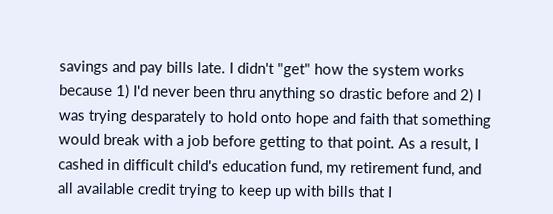savings and pay bills late. I didn't "get" how the system works because 1) I'd never been thru anything so drastic before and 2) I was trying desparately to hold onto hope and faith that something would break with a job before getting to that point. As a result, I cashed in difficult child's education fund, my retirement fund, and all available credit trying to keep up with bills that I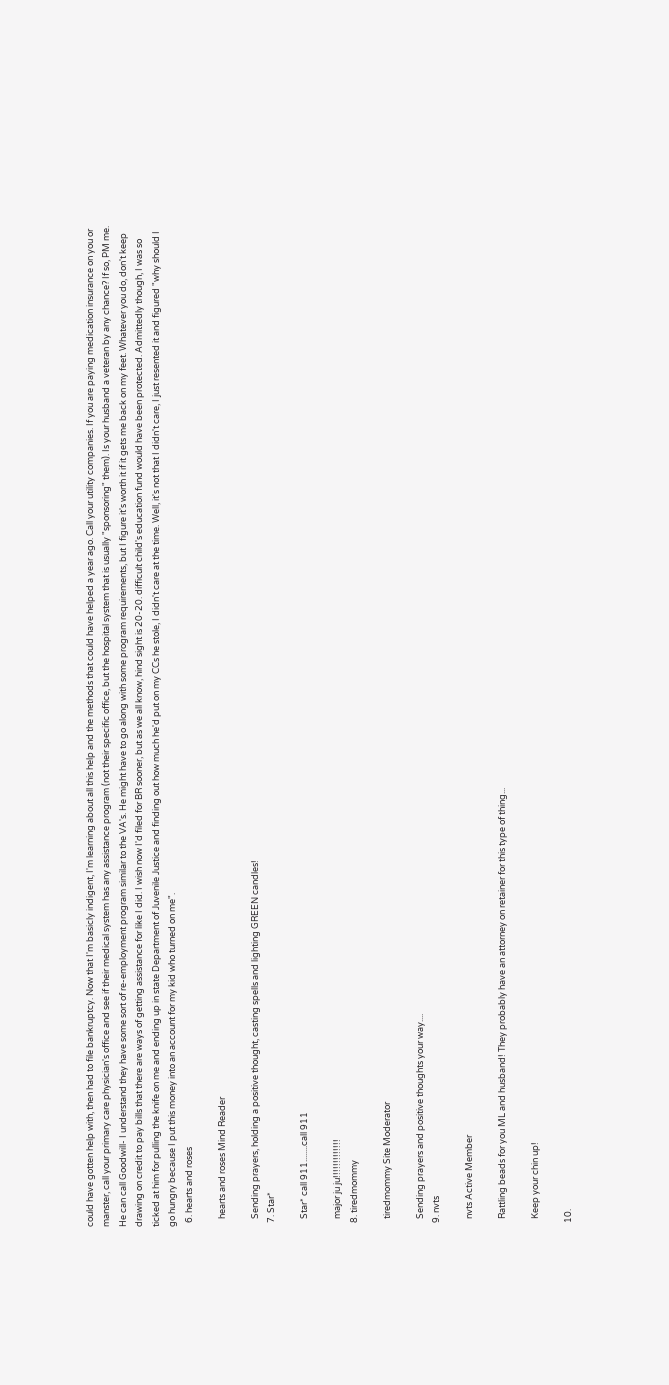could have gotten help with, then had to file bankruptcy. Now that I'm basicly indigent, I'm learning about all this help and the methods that could have helped a year ago. Call your utility companies. If you are paying medication insurance on you or manster, call your primary care physician's office and see if their medical system has any assistance program (not their specific office, but the hospital system that is usually "sponsoring" them). Is your husband a veteran by any chance? If so, PM me. He can call Goodwill- I understand they have some sort of re-employment program similar to the VA's. He might have to go along with some program requirements, but I figure it's worth it if it gets me back on my feet. Whatever you do, don't keep drawing on credit to pay bills that there are ways of getting assistance for like I did. I wish now I'd filed for BR sooner, but as we all know, hind sight is 20-20. difficult child's education fund would have been protected. Admittedly though, I was so ticked at him for pulling the knife on me and ending up in state Department of Juvenile Justice and finding out how much he'd put on my CCs he stole, I didn't care at the time. Well, it's not that I didn't care, I just resented it and figured "why should I go hungry because I put this money into an account for my kid who turned on me".
  6. hearts and roses

    hearts and roses Mind Reader

    Sending prayers, holding a positive thought, casting spells and lighting GREEN candles!
  7. Star*

    Star* call 911........call 911

    major ju ju!!!!!!!!!!!!!
  8. tiredmommy

    tiredmommy Site Moderator

    Sending prayers and positive thoughts your way....
  9. nvts

    nvts Active Member

    Rattling beads for you ML and husband! They probably have an attorney on retainer for this type of thing...

    Keep your chin up!

  10.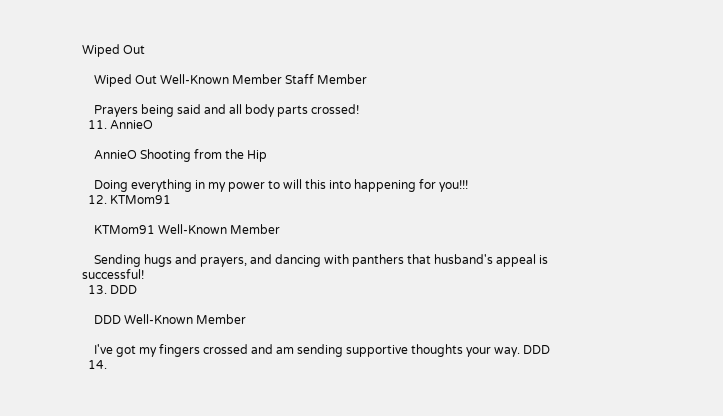Wiped Out

    Wiped Out Well-Known Member Staff Member

    Prayers being said and all body parts crossed!
  11. AnnieO

    AnnieO Shooting from the Hip

    Doing everything in my power to will this into happening for you!!!
  12. KTMom91

    KTMom91 Well-Known Member

    Sending hugs and prayers, and dancing with panthers that husband's appeal is successful!
  13. DDD

    DDD Well-Known Member

    I've got my fingers crossed and am sending supportive thoughts your way. DDD
  14.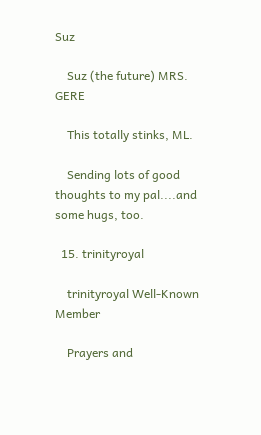Suz

    Suz (the future) MRS. GERE

    This totally stinks, ML.

    Sending lots of good thoughts to my pal....and some hugs, too.

  15. trinityroyal

    trinityroyal Well-Known Member

    Prayers and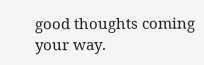good thoughts coming your way.